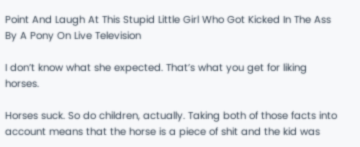Point And Laugh At This Stupid Little Girl Who Got Kicked In The Ass By A Pony On Live Television

I don’t know what she expected. That’s what you get for liking horses.

Horses suck. So do children, actually. Taking both of those facts into account means that the horse is a piece of shit and the kid was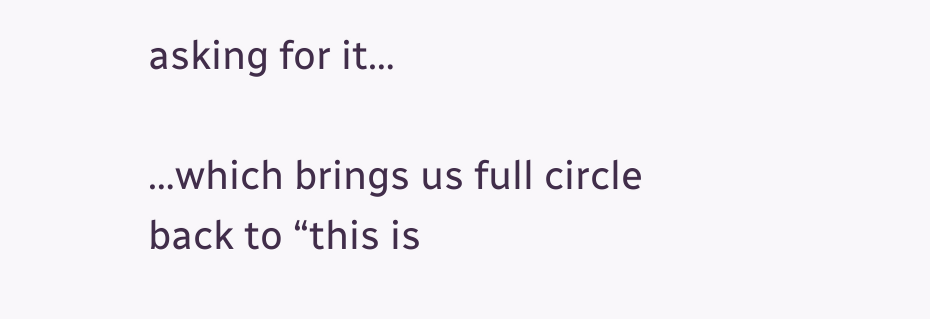asking for it…

…which brings us full circle back to “this is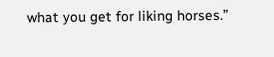what you get for liking horses.”